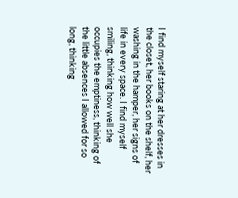I find myself staring at her dresses in the closet, her books on the shelf, her washing in the hamper, her signs of life in every space. I find myself smiling, thinking how well she occupies the emptiness, thinking of the little absences I allowed for so long, thinking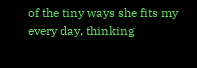of the tiny ways she fits my every day, thinking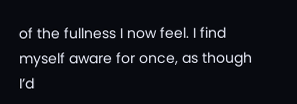of the fullness I now feel. I find myself aware for once, as though I’d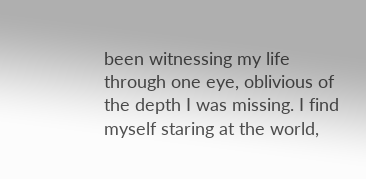been witnessing my life through one eye, oblivious of the depth I was missing. I find myself staring at the world,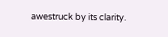awestruck by its clarity.